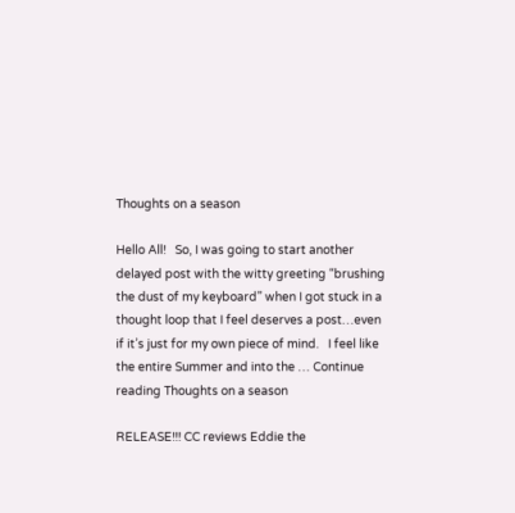Thoughts on a season

Hello All!   So, I was going to start another delayed post with the witty greeting “brushing the dust of my keyboard” when I got stuck in a thought loop that I feel deserves a post…even if it’s just for my own piece of mind.   I feel like the entire Summer and into the … Continue reading Thoughts on a season

RELEASE!!! CC reviews Eddie the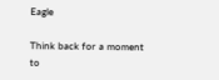Eagle

Think back for a moment to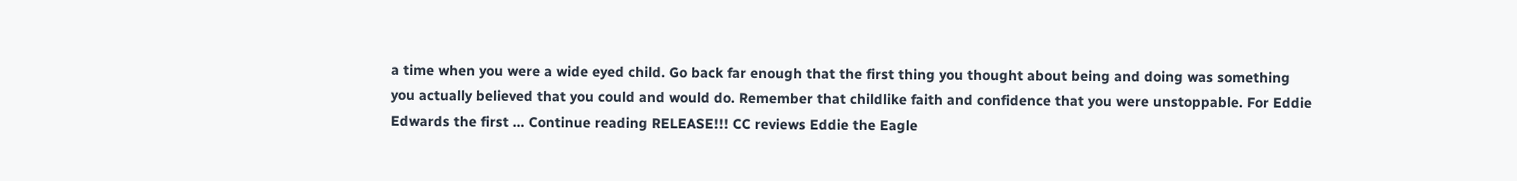a time when you were a wide eyed child. Go back far enough that the first thing you thought about being and doing was something you actually believed that you could and would do. Remember that childlike faith and confidence that you were unstoppable. For Eddie Edwards the first … Continue reading RELEASE!!! CC reviews Eddie the Eagle